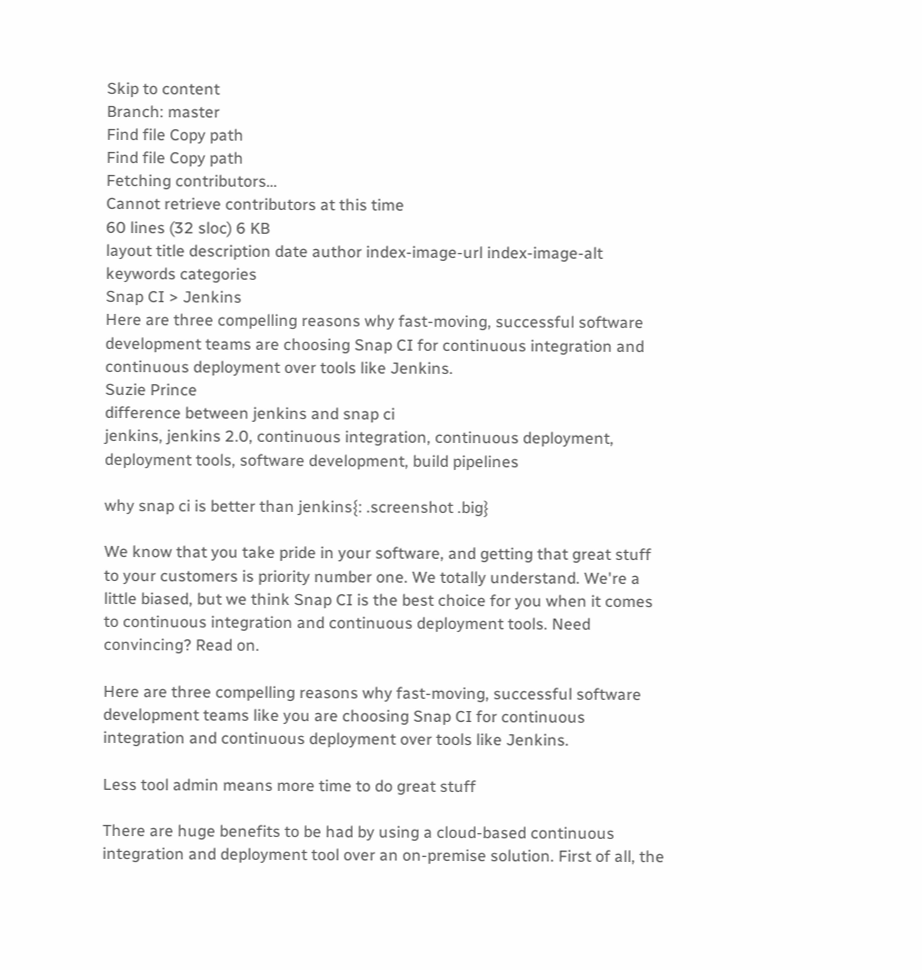Skip to content
Branch: master
Find file Copy path
Find file Copy path
Fetching contributors…
Cannot retrieve contributors at this time
60 lines (32 sloc) 6 KB
layout title description date author index-image-url index-image-alt keywords categories
Snap CI > Jenkins
Here are three compelling reasons why fast-moving, successful software development teams are choosing Snap CI for continuous integration and continuous deployment over tools like Jenkins.
Suzie Prince
difference between jenkins and snap ci
jenkins, jenkins 2.0, continuous integration, continuous deployment, deployment tools, software development, build pipelines

why snap ci is better than jenkins{: .screenshot .big}

We know that you take pride in your software, and getting that great stuff to your customers is priority number one. We totally understand. We're a little biased, but we think Snap CI is the best choice for you when it comes to continuous integration and continuous deployment tools. Need convincing? Read on.

Here are three compelling reasons why fast-moving, successful software development teams like you are choosing Snap CI for continuous integration and continuous deployment over tools like Jenkins.

Less tool admin means more time to do great stuff

There are huge benefits to be had by using a cloud-based continuous integration and deployment tool over an on-premise solution. First of all, the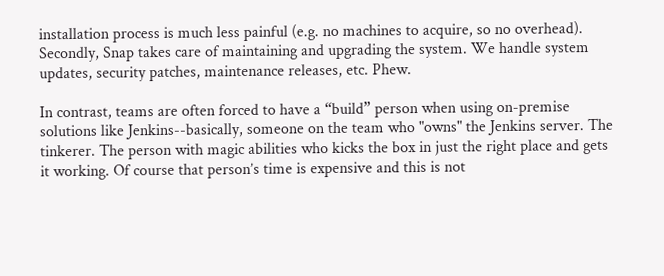installation process is much less painful (e.g. no machines to acquire, so no overhead). Secondly, Snap takes care of maintaining and upgrading the system. We handle system updates, security patches, maintenance releases, etc. Phew.

In contrast, teams are often forced to have a “build” person when using on-premise solutions like Jenkins--basically, someone on the team who "owns" the Jenkins server. The tinkerer. The person with magic abilities who kicks the box in just the right place and gets it working. Of course that person’s time is expensive and this is not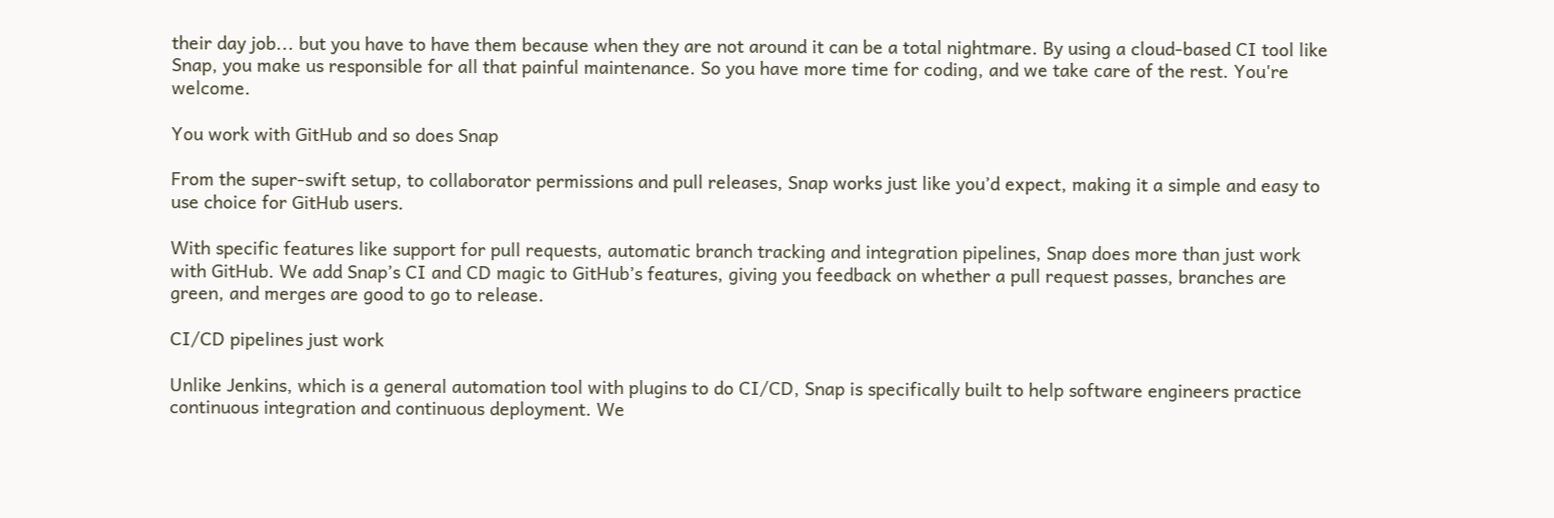their day job... but you have to have them because when they are not around it can be a total nightmare. By using a cloud-based CI tool like Snap, you make us responsible for all that painful maintenance. So you have more time for coding, and we take care of the rest. You're welcome.

You work with GitHub and so does Snap

From the super-swift setup, to collaborator permissions and pull releases, Snap works just like you’d expect, making it a simple and easy to use choice for GitHub users.

With specific features like support for pull requests, automatic branch tracking and integration pipelines, Snap does more than just work with GitHub. We add Snap’s CI and CD magic to GitHub’s features, giving you feedback on whether a pull request passes, branches are green, and merges are good to go to release.

CI/CD pipelines just work

Unlike Jenkins, which is a general automation tool with plugins to do CI/CD, Snap is specifically built to help software engineers practice continuous integration and continuous deployment. We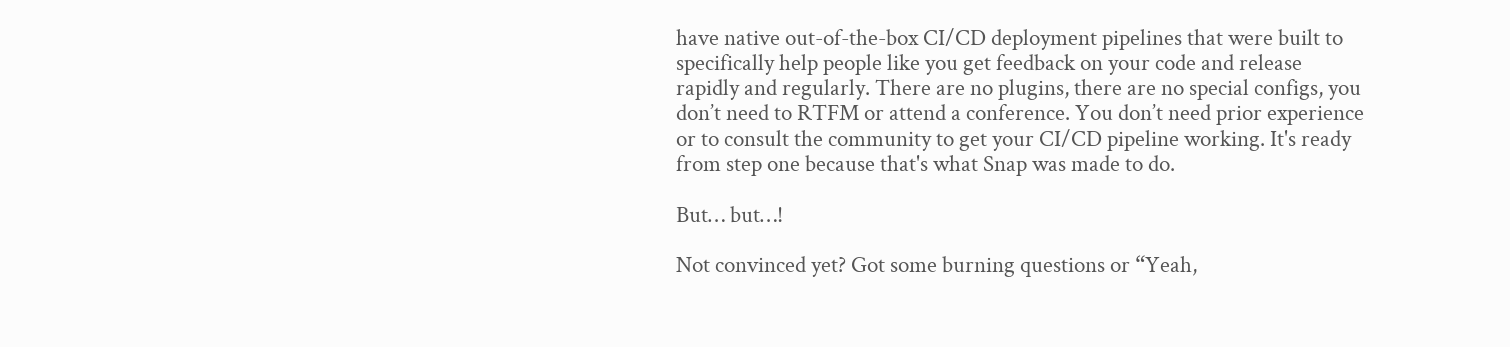have native out-of-the-box CI/CD deployment pipelines that were built to specifically help people like you get feedback on your code and release rapidly and regularly. There are no plugins, there are no special configs, you don’t need to RTFM or attend a conference. You don’t need prior experience or to consult the community to get your CI/CD pipeline working. It's ready from step one because that's what Snap was made to do.

But… but…!

Not convinced yet? Got some burning questions or “Yeah,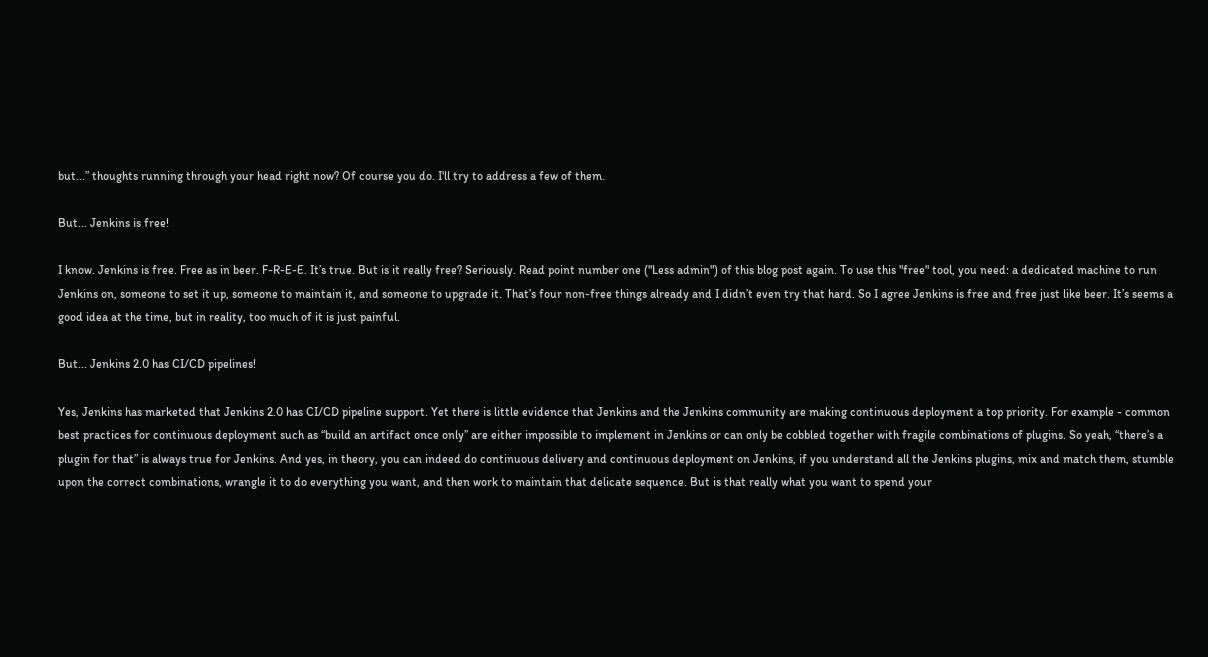but...” thoughts running through your head right now? Of course you do. I'll try to address a few of them.

But... Jenkins is free!

I know. Jenkins is free. Free as in beer. F-R-E-E. It’s true. But is it really free? Seriously. Read point number one ("Less admin") of this blog post again. To use this "free" tool, you need: a dedicated machine to run Jenkins on, someone to set it up, someone to maintain it, and someone to upgrade it. That’s four non-free things already and I didn’t even try that hard. So I agree Jenkins is free and free just like beer. It’s seems a good idea at the time, but in reality, too much of it is just painful.

But... Jenkins 2.0 has CI/CD pipelines!

Yes, Jenkins has marketed that Jenkins 2.0 has CI/CD pipeline support. Yet there is little evidence that Jenkins and the Jenkins community are making continuous deployment a top priority. For example - common best practices for continuous deployment such as “build an artifact once only” are either impossible to implement in Jenkins or can only be cobbled together with fragile combinations of plugins. So yeah, “there’s a plugin for that” is always true for Jenkins. And yes, in theory, you can indeed do continuous delivery and continuous deployment on Jenkins, if you understand all the Jenkins plugins, mix and match them, stumble upon the correct combinations, wrangle it to do everything you want, and then work to maintain that delicate sequence. But is that really what you want to spend your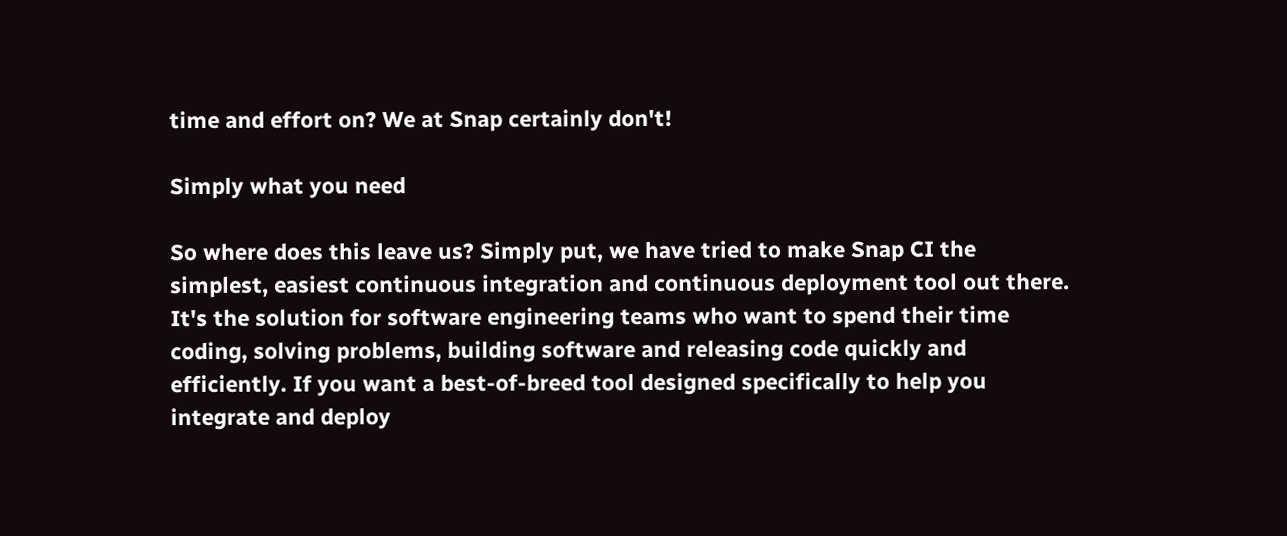time and effort on? We at Snap certainly don't!

Simply what you need

So where does this leave us? Simply put, we have tried to make Snap CI the simplest, easiest continuous integration and continuous deployment tool out there. It's the solution for software engineering teams who want to spend their time coding, solving problems, building software and releasing code quickly and efficiently. If you want a best-of-breed tool designed specifically to help you integrate and deploy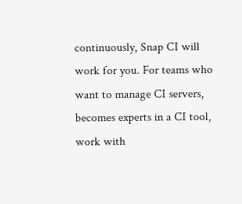continuously, Snap CI will work for you. For teams who want to manage CI servers, becomes experts in a CI tool, work with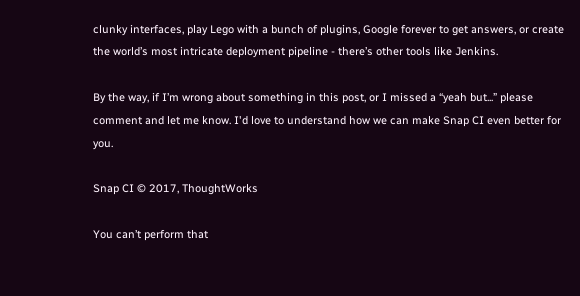clunky interfaces, play Lego with a bunch of plugins, Google forever to get answers, or create the world’s most intricate deployment pipeline - there’s other tools like Jenkins.

By the way, if I’m wrong about something in this post, or I missed a “yeah but...” please comment and let me know. I'd love to understand how we can make Snap CI even better for you.

Snap CI © 2017, ThoughtWorks

You can’t perform that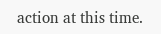action at this time.